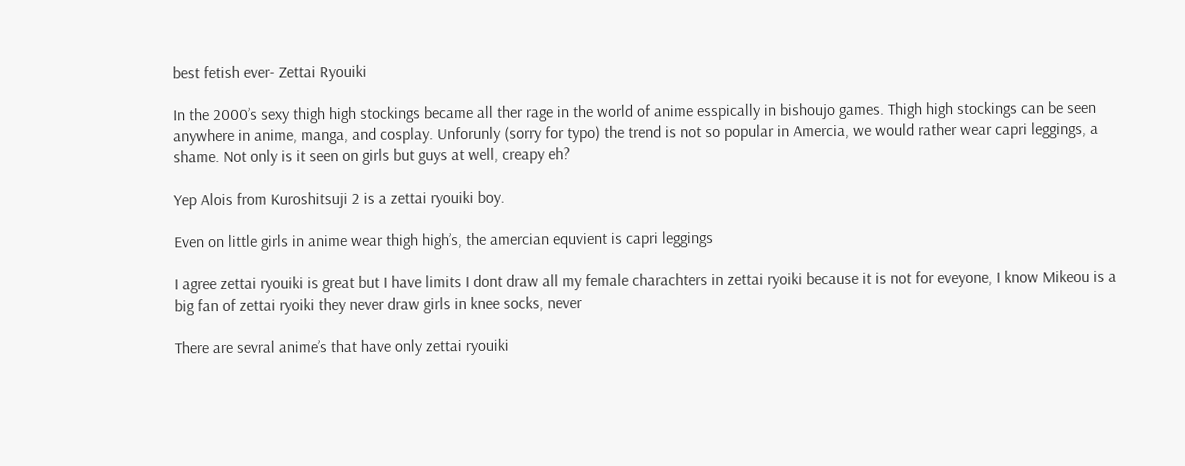best fetish ever- Zettai Ryouiki

In the 2000’s sexy thigh high stockings became all ther rage in the world of anime esspically in bishoujo games. Thigh high stockings can be seen anywhere in anime, manga, and cosplay. Unforunly (sorry for typo) the trend is not so popular in Amercia, we would rather wear capri leggings, a shame. Not only is it seen on girls but guys at well, creapy eh?

Yep Alois from Kuroshitsuji 2 is a zettai ryouiki boy.

Even on little girls in anime wear thigh high’s, the amercian equvient is capri leggings

I agree zettai ryouiki is great but I have limits I dont draw all my female charachters in zettai ryoiki because it is not for eveyone, I know Mikeou is a big fan of zettai ryoiki they never draw girls in knee socks, never

There are sevral anime’s that have only zettai ryouiki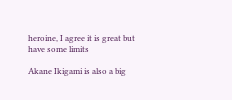heroine, I agree it is great but have some limits

Akane Ikigami is also a big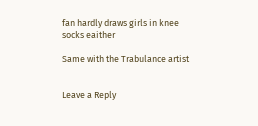fan hardly draws girls in knee socks eaither

Same with the Trabulance artist


Leave a Reply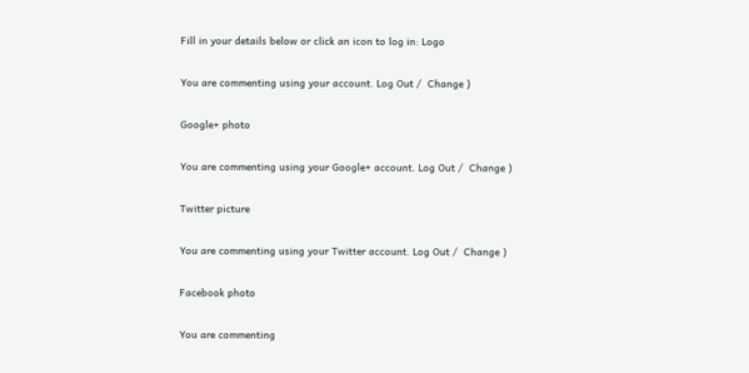Fill in your details below or click an icon to log in: Logo

You are commenting using your account. Log Out /  Change )

Google+ photo

You are commenting using your Google+ account. Log Out /  Change )

Twitter picture

You are commenting using your Twitter account. Log Out /  Change )

Facebook photo

You are commenting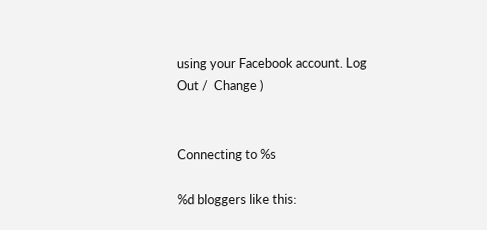using your Facebook account. Log Out /  Change )


Connecting to %s

%d bloggers like this: